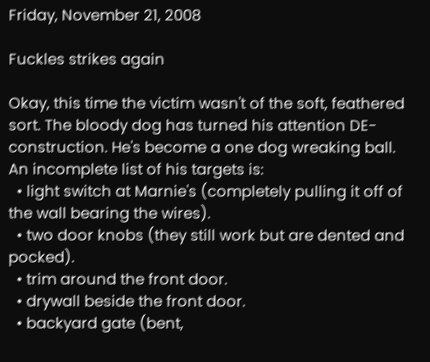Friday, November 21, 2008

Fuckles strikes again

Okay, this time the victim wasn't of the soft, feathered sort. The bloody dog has turned his attention DE-construction. He's become a one dog wreaking ball. An incomplete list of his targets is:
  • light switch at Marnie's (completely pulling it off of the wall bearing the wires).
  • two door knobs (they still work but are dented and pocked).
  • trim around the front door.
  • drywall beside the front door.
  • backyard gate (bent,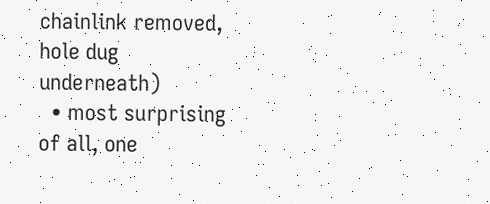chainlink removed, hole dug underneath)
  • most surprising of all, one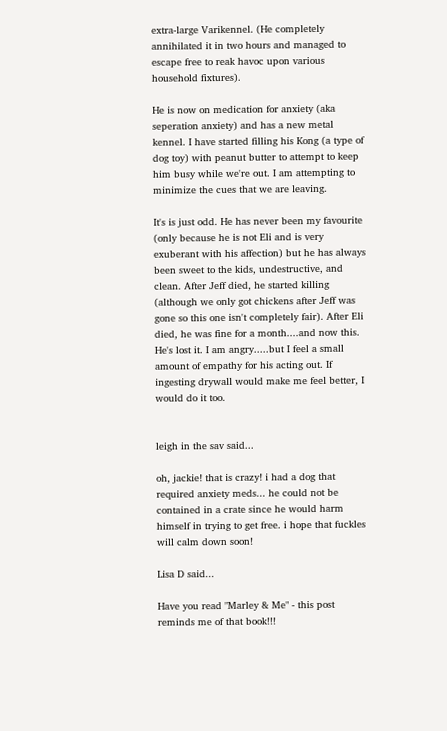extra-large Varikennel. (He completely annihilated it in two hours and managed to escape free to reak havoc upon various household fixtures).

He is now on medication for anxiety (aka seperation anxiety) and has a new metal kennel. I have started filling his Kong (a type of dog toy) with peanut butter to attempt to keep him busy while we're out. I am attempting to minimize the cues that we are leaving.

It's is just odd. He has never been my favourite (only because he is not Eli and is very exuberant with his affection) but he has always been sweet to the kids, undestructive, and clean. After Jeff died, he started killing (although we only got chickens after Jeff was gone so this one isn't completely fair). After Eli died, he was fine for a month....and now this. He's lost it. I am angry.....but I feel a small amount of empathy for his acting out. If ingesting drywall would make me feel better, I would do it too.


leigh in the sav said...

oh, jackie! that is crazy! i had a dog that required anxiety meds... he could not be contained in a crate since he would harm himself in trying to get free. i hope that fuckles will calm down soon!

Lisa D said...

Have you read "Marley & Me" - this post reminds me of that book!!!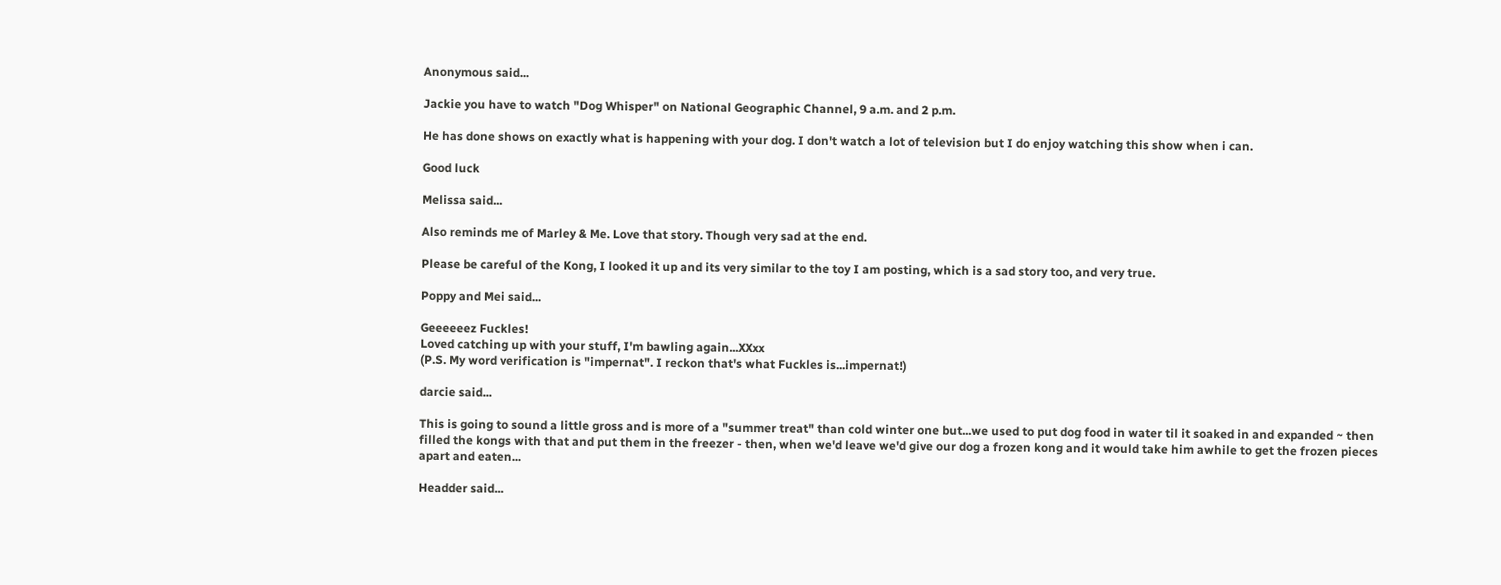Anonymous said...

Jackie you have to watch "Dog Whisper" on National Geographic Channel, 9 a.m. and 2 p.m.

He has done shows on exactly what is happening with your dog. I don't watch a lot of television but I do enjoy watching this show when i can.

Good luck

Melissa said...

Also reminds me of Marley & Me. Love that story. Though very sad at the end.

Please be careful of the Kong, I looked it up and its very similar to the toy I am posting, which is a sad story too, and very true.

Poppy and Mei said...

Geeeeeez Fuckles!
Loved catching up with your stuff, I'm bawling again...XXxx
(P.S. My word verification is "impernat". I reckon that's what Fuckles is...impernat!)

darcie said...

This is going to sound a little gross and is more of a "summer treat" than cold winter one but...we used to put dog food in water til it soaked in and expanded ~ then filled the kongs with that and put them in the freezer - then, when we'd leave we'd give our dog a frozen kong and it would take him awhile to get the frozen pieces apart and eaten...

Headder said...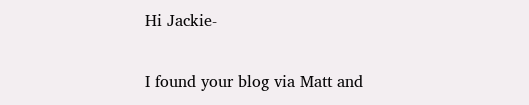Hi Jackie-

I found your blog via Matt and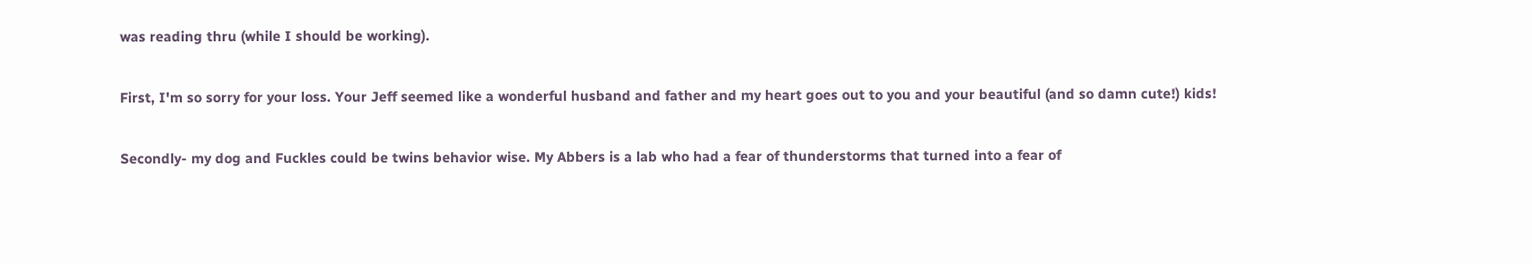was reading thru (while I should be working).

First, I'm so sorry for your loss. Your Jeff seemed like a wonderful husband and father and my heart goes out to you and your beautiful (and so damn cute!) kids!

Secondly- my dog and Fuckles could be twins behavior wise. My Abbers is a lab who had a fear of thunderstorms that turned into a fear of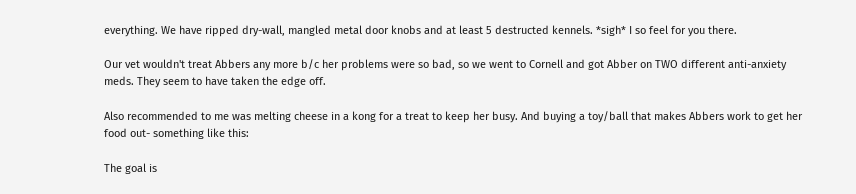everything. We have ripped dry-wall, mangled metal door knobs and at least 5 destructed kennels. *sigh* I so feel for you there.

Our vet wouldn't treat Abbers any more b/c her problems were so bad, so we went to Cornell and got Abber on TWO different anti-anxiety meds. They seem to have taken the edge off.

Also recommended to me was melting cheese in a kong for a treat to keep her busy. And buying a toy/ball that makes Abbers work to get her food out- something like this:

The goal is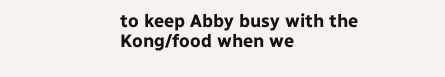to keep Abby busy with the Kong/food when we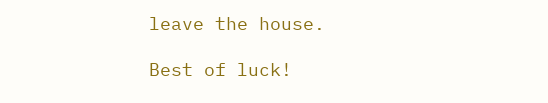leave the house.

Best of luck!